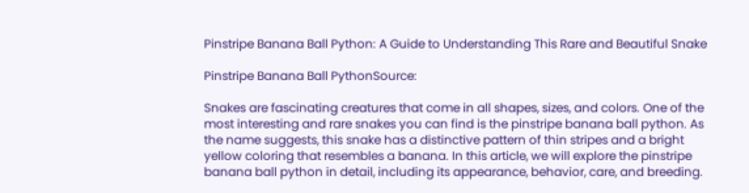Pinstripe Banana Ball Python: A Guide to Understanding This Rare and Beautiful Snake

Pinstripe Banana Ball PythonSource:

Snakes are fascinating creatures that come in all shapes, sizes, and colors. One of the most interesting and rare snakes you can find is the pinstripe banana ball python. As the name suggests, this snake has a distinctive pattern of thin stripes and a bright yellow coloring that resembles a banana. In this article, we will explore the pinstripe banana ball python in detail, including its appearance, behavior, care, and breeding.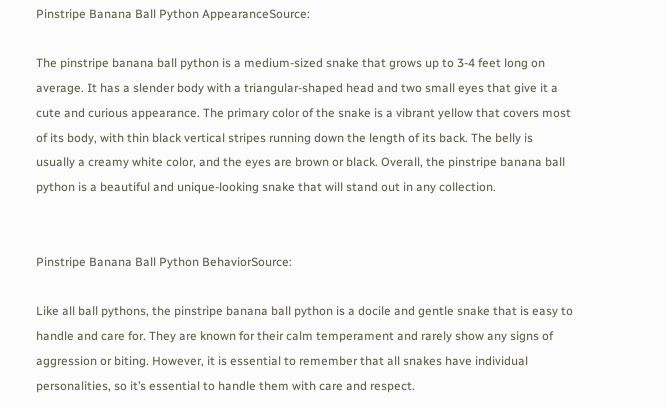Pinstripe Banana Ball Python AppearanceSource:

The pinstripe banana ball python is a medium-sized snake that grows up to 3-4 feet long on average. It has a slender body with a triangular-shaped head and two small eyes that give it a cute and curious appearance. The primary color of the snake is a vibrant yellow that covers most of its body, with thin black vertical stripes running down the length of its back. The belly is usually a creamy white color, and the eyes are brown or black. Overall, the pinstripe banana ball python is a beautiful and unique-looking snake that will stand out in any collection.


Pinstripe Banana Ball Python BehaviorSource:

Like all ball pythons, the pinstripe banana ball python is a docile and gentle snake that is easy to handle and care for. They are known for their calm temperament and rarely show any signs of aggression or biting. However, it is essential to remember that all snakes have individual personalities, so it’s essential to handle them with care and respect.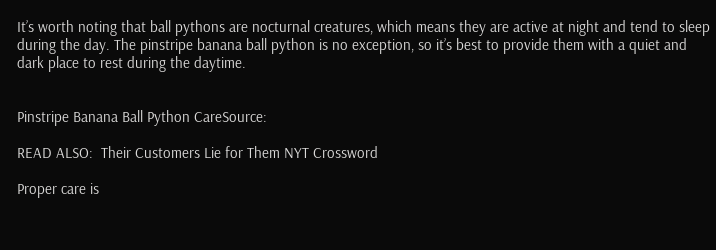It’s worth noting that ball pythons are nocturnal creatures, which means they are active at night and tend to sleep during the day. The pinstripe banana ball python is no exception, so it’s best to provide them with a quiet and dark place to rest during the daytime.


Pinstripe Banana Ball Python CareSource:

READ ALSO:  Their Customers Lie for Them NYT Crossword

Proper care is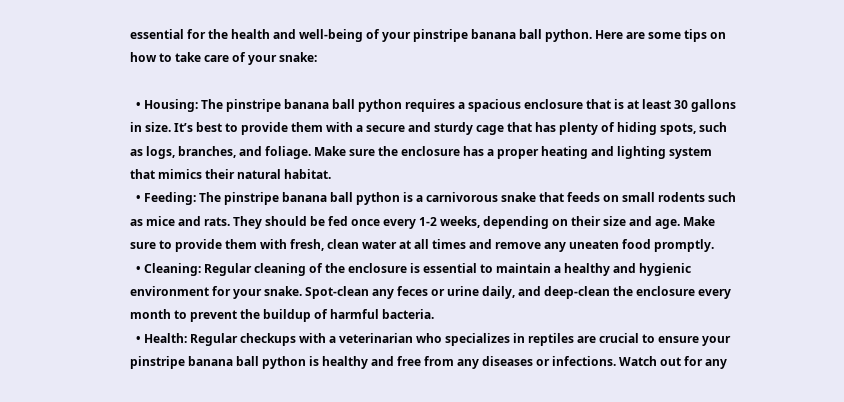essential for the health and well-being of your pinstripe banana ball python. Here are some tips on how to take care of your snake:

  • Housing: The pinstripe banana ball python requires a spacious enclosure that is at least 30 gallons in size. It’s best to provide them with a secure and sturdy cage that has plenty of hiding spots, such as logs, branches, and foliage. Make sure the enclosure has a proper heating and lighting system that mimics their natural habitat.
  • Feeding: The pinstripe banana ball python is a carnivorous snake that feeds on small rodents such as mice and rats. They should be fed once every 1-2 weeks, depending on their size and age. Make sure to provide them with fresh, clean water at all times and remove any uneaten food promptly.
  • Cleaning: Regular cleaning of the enclosure is essential to maintain a healthy and hygienic environment for your snake. Spot-clean any feces or urine daily, and deep-clean the enclosure every month to prevent the buildup of harmful bacteria.
  • Health: Regular checkups with a veterinarian who specializes in reptiles are crucial to ensure your pinstripe banana ball python is healthy and free from any diseases or infections. Watch out for any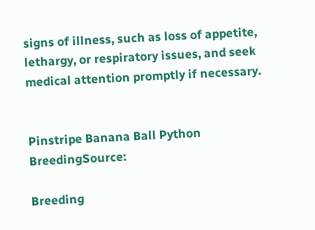signs of illness, such as loss of appetite, lethargy, or respiratory issues, and seek medical attention promptly if necessary.


Pinstripe Banana Ball Python BreedingSource:

Breeding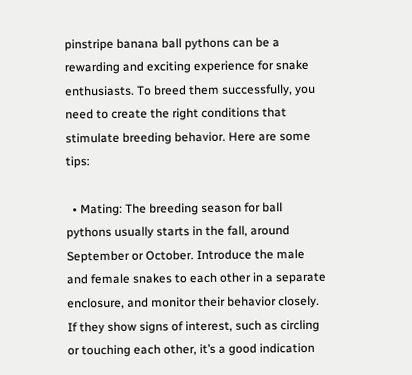pinstripe banana ball pythons can be a rewarding and exciting experience for snake enthusiasts. To breed them successfully, you need to create the right conditions that stimulate breeding behavior. Here are some tips:

  • Mating: The breeding season for ball pythons usually starts in the fall, around September or October. Introduce the male and female snakes to each other in a separate enclosure, and monitor their behavior closely. If they show signs of interest, such as circling or touching each other, it’s a good indication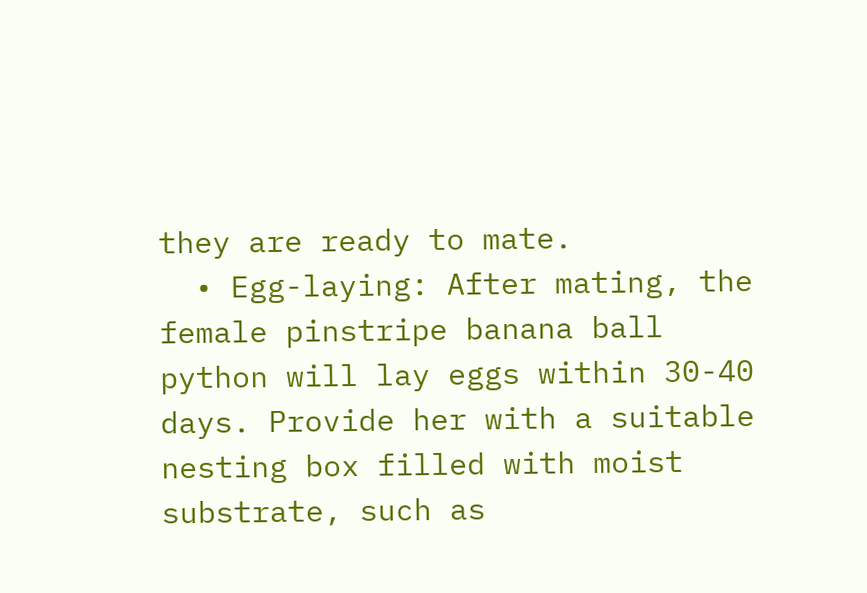they are ready to mate.
  • Egg-laying: After mating, the female pinstripe banana ball python will lay eggs within 30-40 days. Provide her with a suitable nesting box filled with moist substrate, such as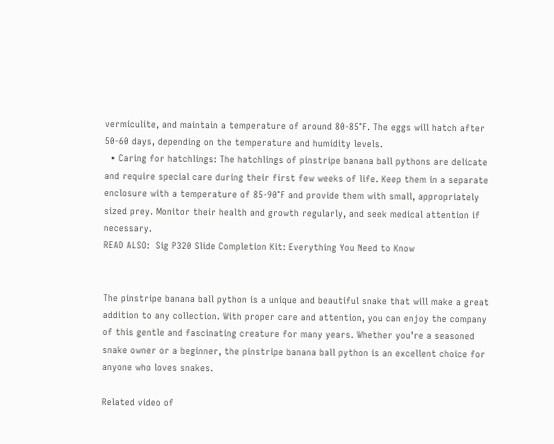vermiculite, and maintain a temperature of around 80-85°F. The eggs will hatch after 50-60 days, depending on the temperature and humidity levels.
  • Caring for hatchlings: The hatchlings of pinstripe banana ball pythons are delicate and require special care during their first few weeks of life. Keep them in a separate enclosure with a temperature of 85-90°F and provide them with small, appropriately sized prey. Monitor their health and growth regularly, and seek medical attention if necessary.
READ ALSO:  Sig P320 Slide Completion Kit: Everything You Need to Know


The pinstripe banana ball python is a unique and beautiful snake that will make a great addition to any collection. With proper care and attention, you can enjoy the company of this gentle and fascinating creature for many years. Whether you’re a seasoned snake owner or a beginner, the pinstripe banana ball python is an excellent choice for anyone who loves snakes.

Related video of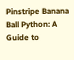Pinstripe Banana Ball Python: A Guide to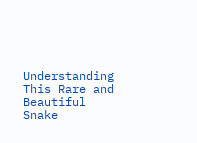Understanding This Rare and Beautiful Snake